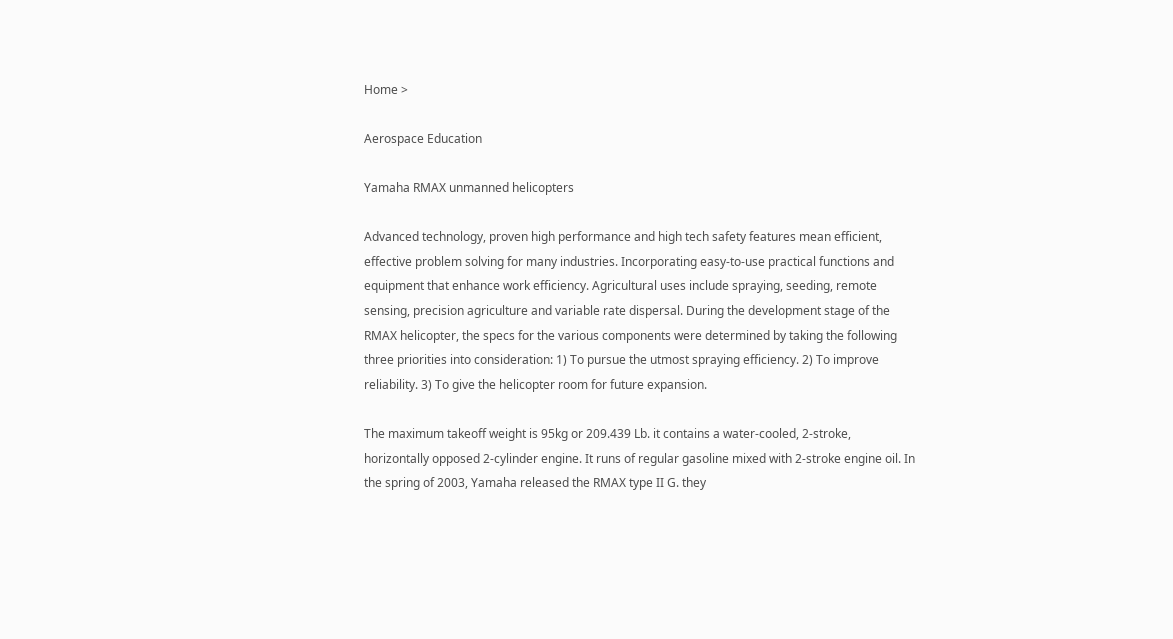Home >

Aerospace Education

Yamaha RMAX unmanned helicopters

Advanced technology, proven high performance and high tech safety features mean efficient, effective problem solving for many industries. Incorporating easy-to-use practical functions and equipment that enhance work efficiency. Agricultural uses include spraying, seeding, remote sensing, precision agriculture and variable rate dispersal. During the development stage of the RMAX helicopter, the specs for the various components were determined by taking the following three priorities into consideration: 1) To pursue the utmost spraying efficiency. 2) To improve reliability. 3) To give the helicopter room for future expansion.

The maximum takeoff weight is 95kg or 209.439 Lb. it contains a water-cooled, 2-stroke, horizontally opposed 2-cylinder engine. It runs of regular gasoline mixed with 2-stroke engine oil. In the spring of 2003, Yamaha released the RMAX type II G. they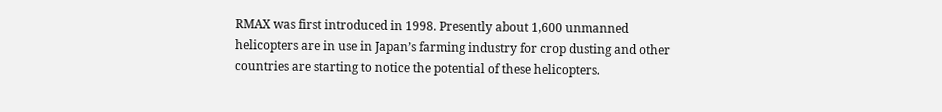RMAX was first introduced in 1998. Presently about 1,600 unmanned helicopters are in use in Japan’s farming industry for crop dusting and other countries are starting to notice the potential of these helicopters.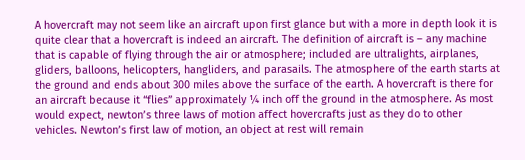A hovercraft may not seem like an aircraft upon first glance but with a more in depth look it is quite clear that a hovercraft is indeed an aircraft. The definition of aircraft is – any machine that is capable of flying through the air or atmosphere; included are ultralights, airplanes, gliders, balloons, helicopters, hangliders, and parasails. The atmosphere of the earth starts at the ground and ends about 300 miles above the surface of the earth. A hovercraft is there for an aircraft because it “flies” approximately ¼ inch off the ground in the atmosphere. As most would expect, newton’s three laws of motion affect hovercrafts just as they do to other vehicles. Newton’s first law of motion, an object at rest will remain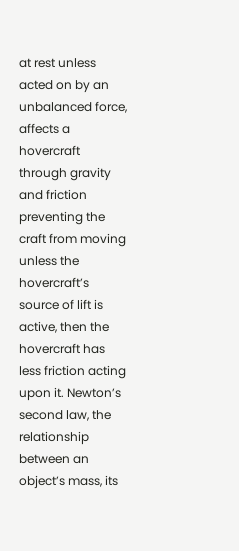at rest unless acted on by an unbalanced force, affects a hovercraft through gravity and friction preventing the craft from moving unless the hovercraft’s source of lift is active, then the hovercraft has less friction acting upon it. Newton’s second law, the relationship between an object’s mass, its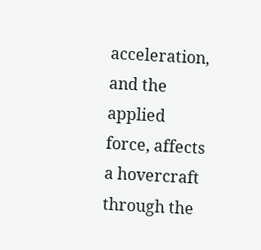acceleration, and the applied force, affects a hovercraft through the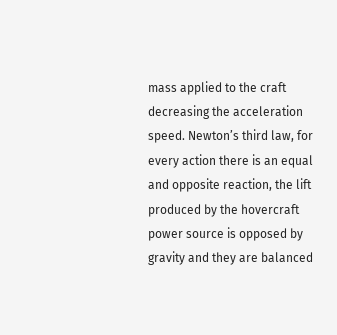mass applied to the craft decreasing the acceleration speed. Newton’s third law, for every action there is an equal and opposite reaction, the lift produced by the hovercraft power source is opposed by gravity and they are balanced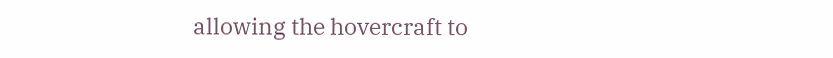allowing the hovercraft to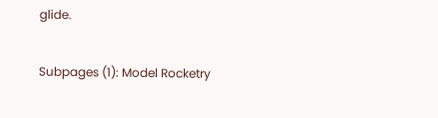glide.

Subpages (1): Model Rocketry